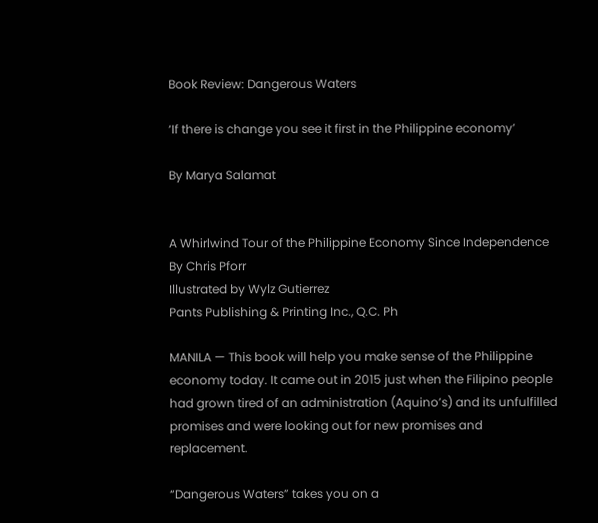Book Review: Dangerous Waters

‘If there is change you see it first in the Philippine economy’

By Marya Salamat


A Whirlwind Tour of the Philippine Economy Since Independence
By Chris Pforr
Illustrated by Wylz Gutierrez
Pants Publishing & Printing Inc., Q.C. Ph

MANILA — This book will help you make sense of the Philippine economy today. It came out in 2015 just when the Filipino people had grown tired of an administration (Aquino’s) and its unfulfilled promises and were looking out for new promises and replacement.

“Dangerous Waters” takes you on a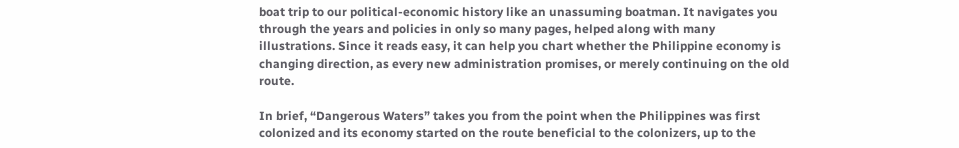boat trip to our political-economic history like an unassuming boatman. It navigates you through the years and policies in only so many pages, helped along with many illustrations. Since it reads easy, it can help you chart whether the Philippine economy is changing direction, as every new administration promises, or merely continuing on the old route.

In brief, “Dangerous Waters” takes you from the point when the Philippines was first colonized and its economy started on the route beneficial to the colonizers, up to the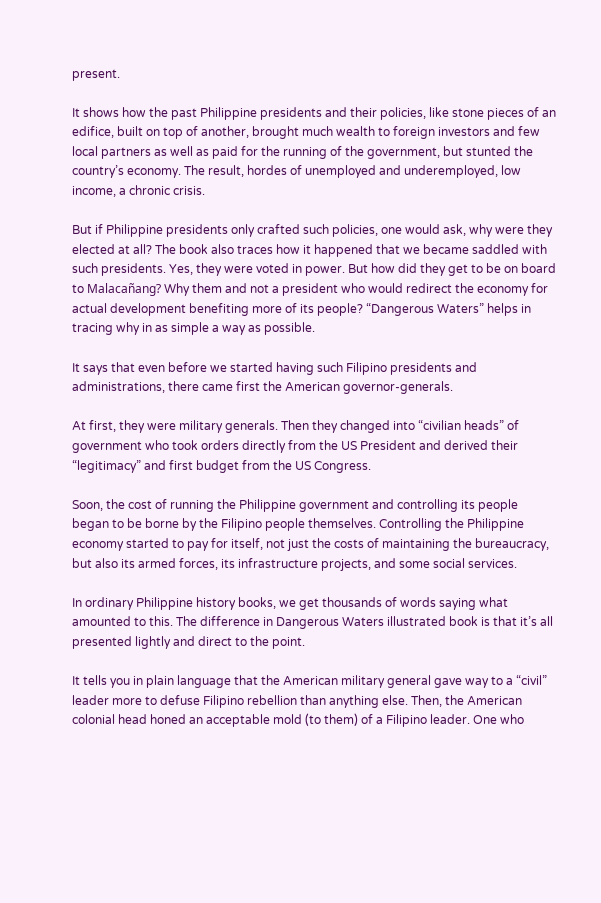present.

It shows how the past Philippine presidents and their policies, like stone pieces of an edifice, built on top of another, brought much wealth to foreign investors and few local partners as well as paid for the running of the government, but stunted the country’s economy. The result, hordes of unemployed and underemployed, low income, a chronic crisis.

But if Philippine presidents only crafted such policies, one would ask, why were they elected at all? The book also traces how it happened that we became saddled with such presidents. Yes, they were voted in power. But how did they get to be on board to Malacañang? Why them and not a president who would redirect the economy for actual development benefiting more of its people? “Dangerous Waters” helps in tracing why in as simple a way as possible.

It says that even before we started having such Filipino presidents and administrations, there came first the American governor-generals.

At first, they were military generals. Then they changed into “civilian heads” of government who took orders directly from the US President and derived their “legitimacy” and first budget from the US Congress.

Soon, the cost of running the Philippine government and controlling its people began to be borne by the Filipino people themselves. Controlling the Philippine economy started to pay for itself, not just the costs of maintaining the bureaucracy, but also its armed forces, its infrastructure projects, and some social services.

In ordinary Philippine history books, we get thousands of words saying what amounted to this. The difference in Dangerous Waters illustrated book is that it’s all presented lightly and direct to the point.

It tells you in plain language that the American military general gave way to a “civil” leader more to defuse Filipino rebellion than anything else. Then, the American colonial head honed an acceptable mold (to them) of a Filipino leader. One who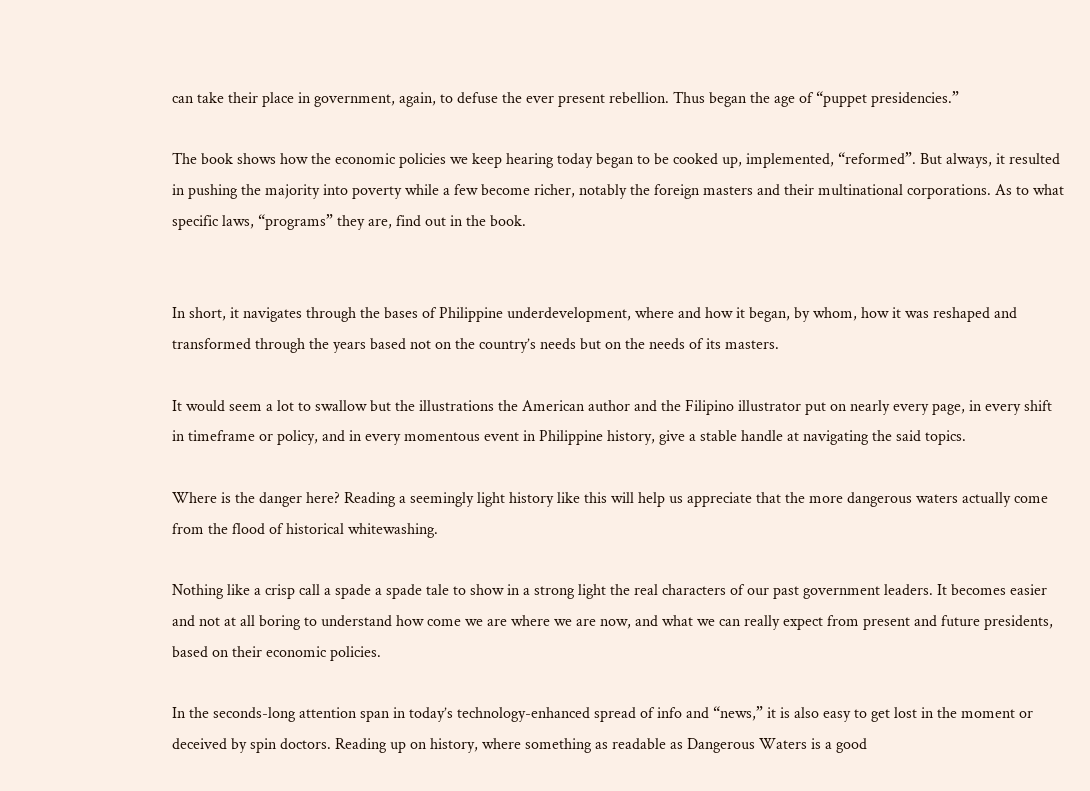can take their place in government, again, to defuse the ever present rebellion. Thus began the age of “puppet presidencies.”

The book shows how the economic policies we keep hearing today began to be cooked up, implemented, “reformed”. But always, it resulted in pushing the majority into poverty while a few become richer, notably the foreign masters and their multinational corporations. As to what specific laws, “programs” they are, find out in the book.


In short, it navigates through the bases of Philippine underdevelopment, where and how it began, by whom, how it was reshaped and transformed through the years based not on the country’s needs but on the needs of its masters.

It would seem a lot to swallow but the illustrations the American author and the Filipino illustrator put on nearly every page, in every shift in timeframe or policy, and in every momentous event in Philippine history, give a stable handle at navigating the said topics.

Where is the danger here? Reading a seemingly light history like this will help us appreciate that the more dangerous waters actually come from the flood of historical whitewashing.

Nothing like a crisp call a spade a spade tale to show in a strong light the real characters of our past government leaders. It becomes easier and not at all boring to understand how come we are where we are now, and what we can really expect from present and future presidents, based on their economic policies.

In the seconds-long attention span in today’s technology-enhanced spread of info and “news,” it is also easy to get lost in the moment or deceived by spin doctors. Reading up on history, where something as readable as Dangerous Waters is a good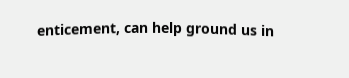enticement, can help ground us in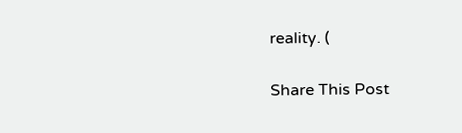reality. (

Share This Post